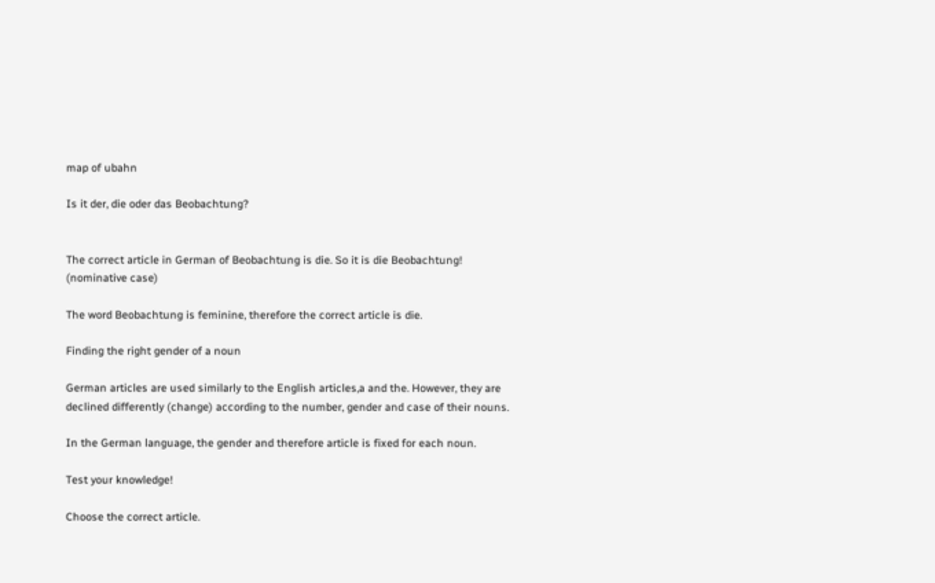map of ubahn

Is it der, die oder das Beobachtung?


The correct article in German of Beobachtung is die. So it is die Beobachtung! (nominative case)

The word Beobachtung is feminine, therefore the correct article is die.

Finding the right gender of a noun

German articles are used similarly to the English articles,a and the. However, they are declined differently (change) according to the number, gender and case of their nouns.

In the German language, the gender and therefore article is fixed for each noun.

Test your knowledge!

Choose the correct article.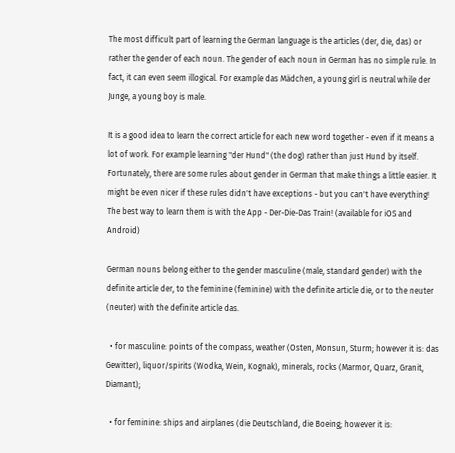The most difficult part of learning the German language is the articles (der, die, das) or rather the gender of each noun. The gender of each noun in German has no simple rule. In fact, it can even seem illogical. For example das Mädchen, a young girl is neutral while der Junge, a young boy is male.

It is a good idea to learn the correct article for each new word together - even if it means a lot of work. For example learning "der Hund" (the dog) rather than just Hund by itself. Fortunately, there are some rules about gender in German that make things a little easier. It might be even nicer if these rules didn't have exceptions - but you can't have everything! The best way to learn them is with the App - Der-Die-Das Train! (available for iOS and Android)

German nouns belong either to the gender masculine (male, standard gender) with the definite article der, to the feminine (feminine) with the definite article die, or to the neuter (neuter) with the definite article das.

  • for masculine: points of the compass, weather (Osten, Monsun, Sturm; however it is: das Gewitter), liquor/spirits (Wodka, Wein, Kognak), minerals, rocks (Marmor, Quarz, Granit, Diamant);

  • for feminine: ships and airplanes (die Deutschland, die Boeing; however it is: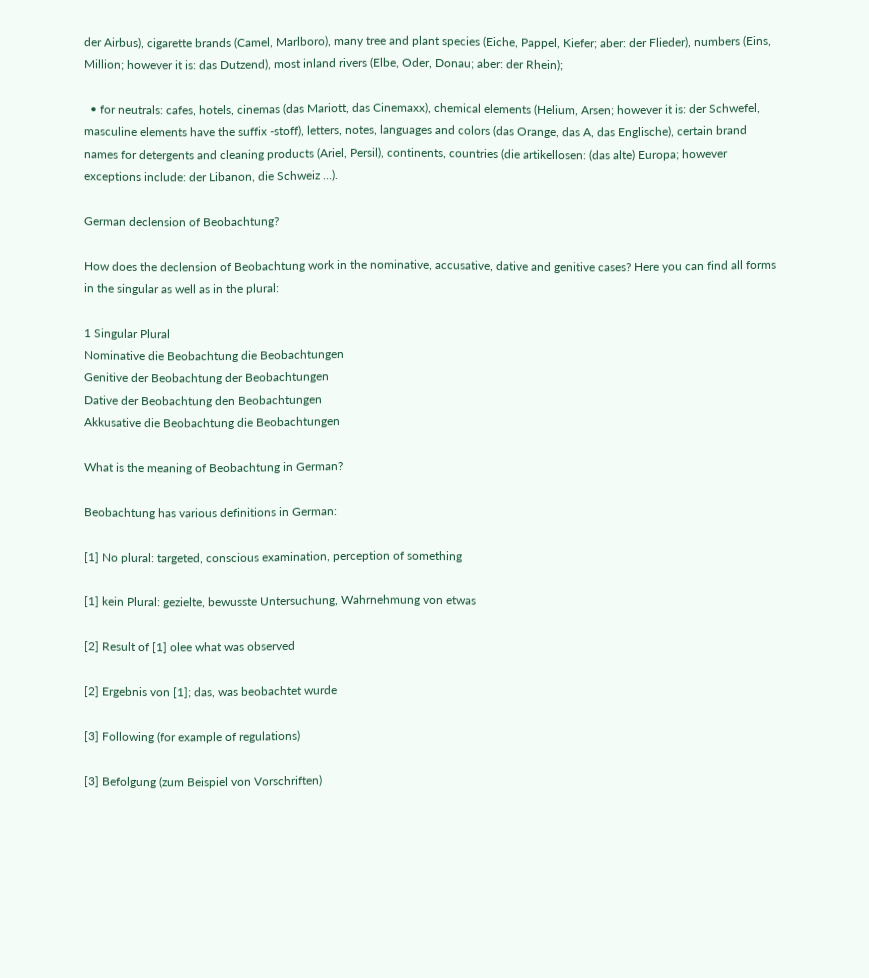der Airbus), cigarette brands (Camel, Marlboro), many tree and plant species (Eiche, Pappel, Kiefer; aber: der Flieder), numbers (Eins, Million; however it is: das Dutzend), most inland rivers (Elbe, Oder, Donau; aber: der Rhein);

  • for neutrals: cafes, hotels, cinemas (das Mariott, das Cinemaxx), chemical elements (Helium, Arsen; however it is: der Schwefel, masculine elements have the suffix -stoff), letters, notes, languages and colors (das Orange, das A, das Englische), certain brand names for detergents and cleaning products (Ariel, Persil), continents, countries (die artikellosen: (das alte) Europa; however exceptions include: der Libanon, die Schweiz …).

German declension of Beobachtung?

How does the declension of Beobachtung work in the nominative, accusative, dative and genitive cases? Here you can find all forms in the singular as well as in the plural:

1 Singular Plural
Nominative die Beobachtung die Beobachtungen
Genitive der Beobachtung der Beobachtungen
Dative der Beobachtung den Beobachtungen
Akkusative die Beobachtung die Beobachtungen

What is the meaning of Beobachtung in German?

Beobachtung has various definitions in German:

[1] No plural: targeted, conscious examination, perception of something

[1] kein Plural: gezielte, bewusste Untersuchung, Wahrnehmung von etwas

[2] Result of [1] olee what was observed

[2] Ergebnis von [1]; das, was beobachtet wurde

[3] Following (for example of regulations)

[3] Befolgung (zum Beispiel von Vorschriften)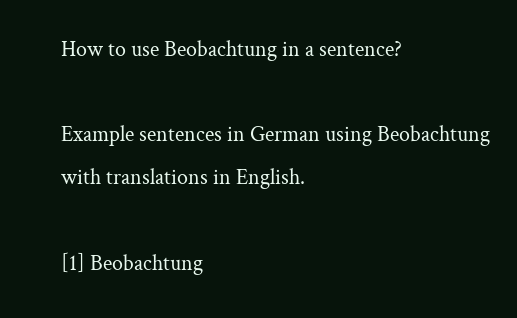How to use Beobachtung in a sentence?

Example sentences in German using Beobachtung with translations in English.

[1] Beobachtung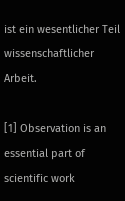ist ein wesentlicher Teil wissenschaftlicher Arbeit.

[1] Observation is an essential part of scientific work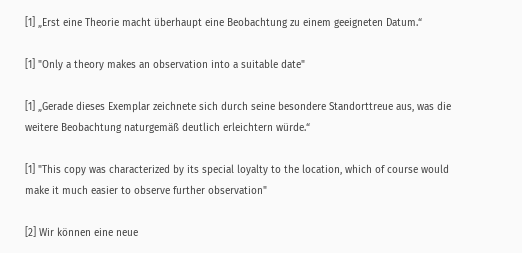[1] „Erst eine Theorie macht überhaupt eine Beobachtung zu einem geeigneten Datum.“

[1] "Only a theory makes an observation into a suitable date"

[1] „Gerade dieses Exemplar zeichnete sich durch seine besondere Standorttreue aus, was die weitere Beobachtung naturgemäß deutlich erleichtern würde.“

[1] "This copy was characterized by its special loyalty to the location, which of course would make it much easier to observe further observation"

[2] Wir können eine neue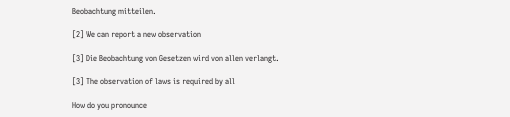Beobachtung mitteilen.

[2] We can report a new observation

[3] Die Beobachtung von Gesetzen wird von allen verlangt.

[3] The observation of laws is required by all

How do you pronounce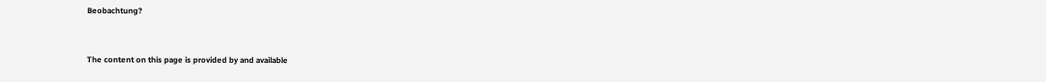Beobachtung?


The content on this page is provided by and available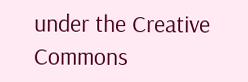under the Creative Commons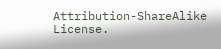Attribution-ShareAlike License.